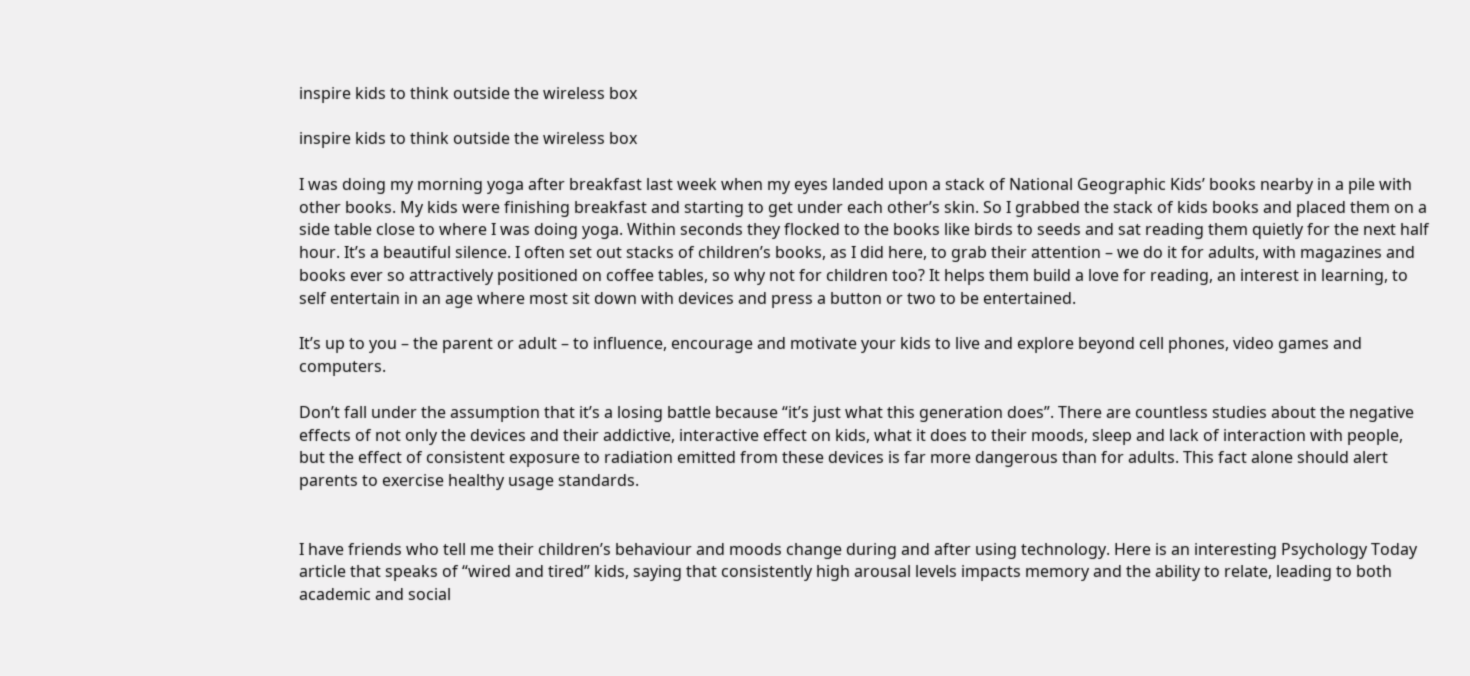inspire kids to think outside the wireless box

inspire kids to think outside the wireless box

I was doing my morning yoga after breakfast last week when my eyes landed upon a stack of National Geographic Kids’ books nearby in a pile with other books. My kids were finishing breakfast and starting to get under each other’s skin. So I grabbed the stack of kids books and placed them on a side table close to where I was doing yoga. Within seconds they flocked to the books like birds to seeds and sat reading them quietly for the next half hour. It’s a beautiful silence. I often set out stacks of children’s books, as I did here, to grab their attention – we do it for adults, with magazines and books ever so attractively positioned on coffee tables, so why not for children too? It helps them build a love for reading, an interest in learning, to self entertain in an age where most sit down with devices and press a button or two to be entertained.

It’s up to you – the parent or adult – to influence, encourage and motivate your kids to live and explore beyond cell phones, video games and computers.

Don’t fall under the assumption that it’s a losing battle because “it’s just what this generation does”. There are countless studies about the negative effects of not only the devices and their addictive, interactive effect on kids, what it does to their moods, sleep and lack of interaction with people, but the effect of consistent exposure to radiation emitted from these devices is far more dangerous than for adults. This fact alone should alert parents to exercise healthy usage standards.


I have friends who tell me their children’s behaviour and moods change during and after using technology. Here is an interesting Psychology Today article that speaks of “wired and tired” kids, saying that consistently high arousal levels impacts memory and the ability to relate, leading to both academic and social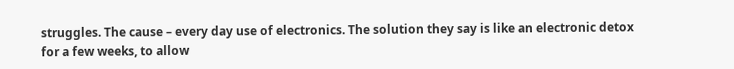struggles. The cause – every day use of electronics. The solution they say is like an electronic detox for a few weeks, to allow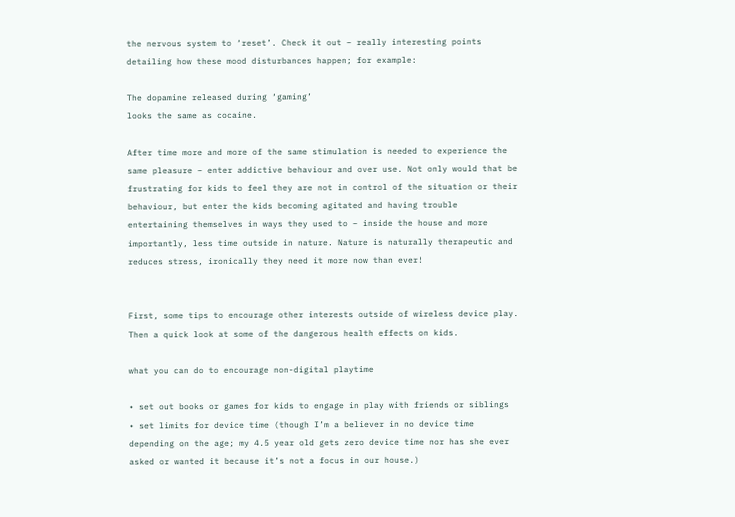the nervous system to ‘reset’. Check it out – really interesting points detailing how these mood disturbances happen; for example:

The dopamine released during ‘gaming’
looks the same as cocaine.

After time more and more of the same stimulation is needed to experience the same pleasure – enter addictive behaviour and over use. Not only would that be frustrating for kids to feel they are not in control of the situation or their behaviour, but enter the kids becoming agitated and having trouble entertaining themselves in ways they used to – inside the house and more importantly, less time outside in nature. Nature is naturally therapeutic and reduces stress, ironically they need it more now than ever!


First, some tips to encourage other interests outside of wireless device play. Then a quick look at some of the dangerous health effects on kids.

what you can do to encourage non-digital playtime

• set out books or games for kids to engage in play with friends or siblings
• set limits for device time (though I’m a believer in no device time depending on the age; my 4.5 year old gets zero device time nor has she ever asked or wanted it because it’s not a focus in our house.)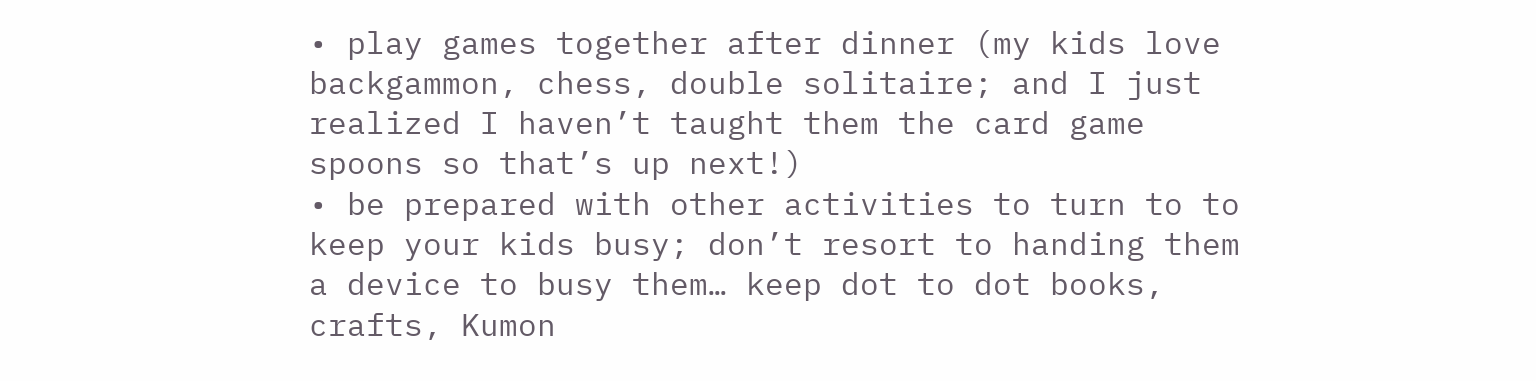• play games together after dinner (my kids love backgammon, chess, double solitaire; and I just realized I haven’t taught them the card game spoons so that’s up next!)
• be prepared with other activities to turn to to keep your kids busy; don’t resort to handing them a device to busy them… keep dot to dot books, crafts, Kumon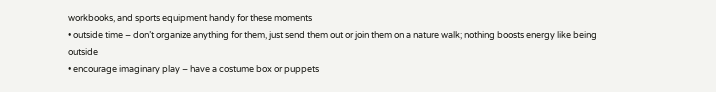workbooks, and sports equipment handy for these moments
• outside time – don’t organize anything for them, just send them out or join them on a nature walk; nothing boosts energy like being outside
• encourage imaginary play – have a costume box or puppets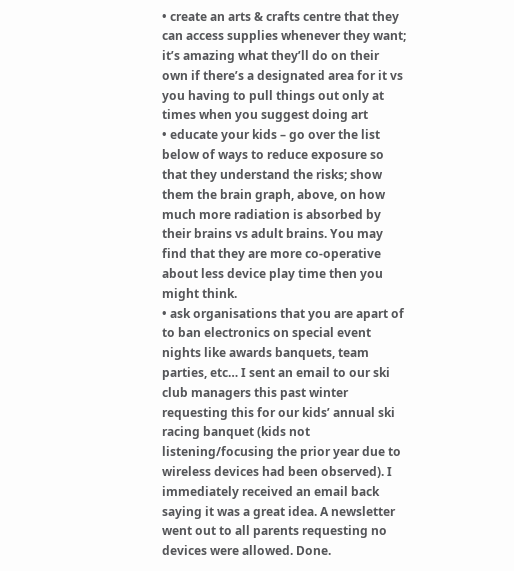• create an arts & crafts centre that they can access supplies whenever they want; it’s amazing what they’ll do on their own if there’s a designated area for it vs you having to pull things out only at times when you suggest doing art
• educate your kids – go over the list below of ways to reduce exposure so that they understand the risks; show them the brain graph, above, on how much more radiation is absorbed by their brains vs adult brains. You may find that they are more co-operative about less device play time then you might think.
• ask organisations that you are apart of to ban electronics on special event nights like awards banquets, team parties, etc… I sent an email to our ski club managers this past winter requesting this for our kids’ annual ski racing banquet (kids not listening/focusing the prior year due to wireless devices had been observed). I immediately received an email back saying it was a great idea. A newsletter went out to all parents requesting no devices were allowed. Done.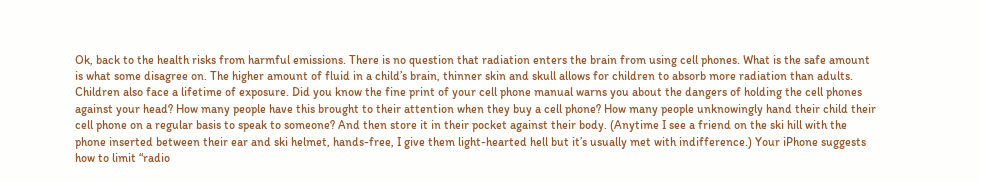Ok, back to the health risks from harmful emissions. There is no question that radiation enters the brain from using cell phones. What is the safe amount is what some disagree on. The higher amount of fluid in a child’s brain, thinner skin and skull allows for children to absorb more radiation than adults. Children also face a lifetime of exposure. Did you know the fine print of your cell phone manual warns you about the dangers of holding the cell phones against your head? How many people have this brought to their attention when they buy a cell phone? How many people unknowingly hand their child their cell phone on a regular basis to speak to someone? And then store it in their pocket against their body. (Anytime I see a friend on the ski hill with the phone inserted between their ear and ski helmet, hands-free, I give them light-hearted hell but it’s usually met with indifference.) Your iPhone suggests how to limit “radio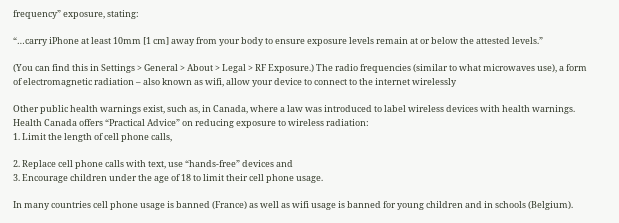frequency” exposure, stating:

“…carry iPhone at least 10mm [1 cm] away from your body to ensure exposure levels remain at or below the attested levels.”

(You can find this in Settings > General > About > Legal > RF Exposure.) The radio frequencies (similar to what microwaves use), a form of electromagnetic radiation – also known as wifi, allow your device to connect to the internet wirelessly

Other public health warnings exist, such as, in Canada, where a law was introduced to label wireless devices with health warnings. Health Canada offers “Practical Advice” on reducing exposure to wireless radiation:
1. Limit the length of cell phone calls,

2. Replace cell phone calls with text, use “hands-free” devices and
3. Encourage children under the age of 18 to limit their cell phone usage.

In many countries cell phone usage is banned (France) as well as wifi usage is banned for young children and in schools (Belgium).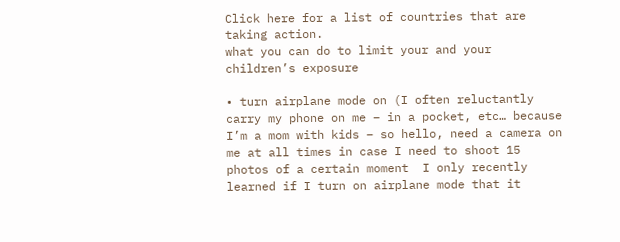Click here for a list of countries that are taking action.
what you can do to limit your and your children’s exposure

• turn airplane mode on (I often reluctantly carry my phone on me – in a pocket, etc… because I’m a mom with kids – so hello, need a camera on me at all times in case I need to shoot 15 photos of a certain moment  I only recently learned if I turn on airplane mode that it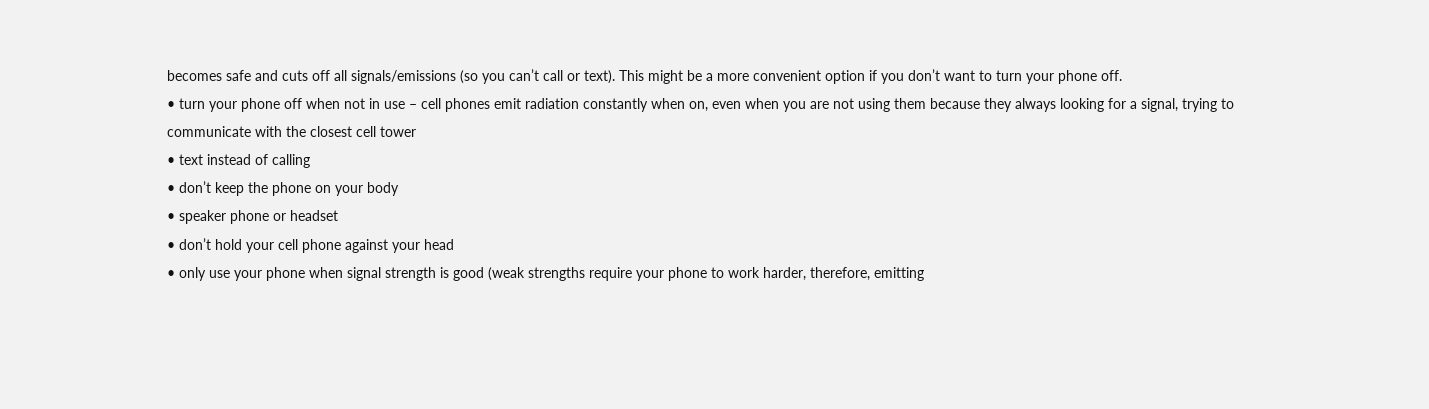becomes safe and cuts off all signals/emissions (so you can’t call or text). This might be a more convenient option if you don’t want to turn your phone off.
• turn your phone off when not in use – cell phones emit radiation constantly when on, even when you are not using them because they always looking for a signal, trying to communicate with the closest cell tower
• text instead of calling
• don’t keep the phone on your body
• speaker phone or headset
• don’t hold your cell phone against your head
• only use your phone when signal strength is good (weak strengths require your phone to work harder, therefore, emitting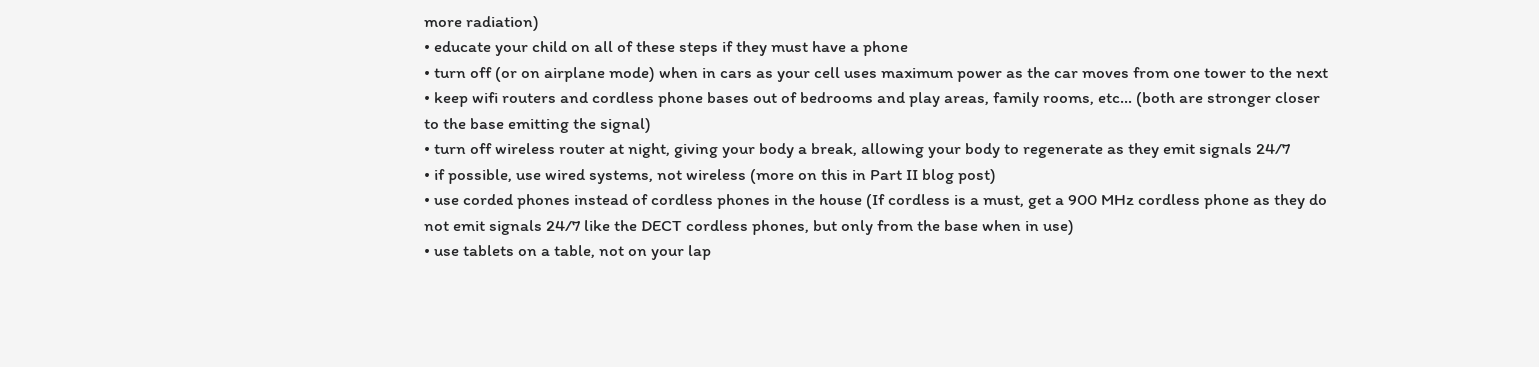more radiation)
• educate your child on all of these steps if they must have a phone
• turn off (or on airplane mode) when in cars as your cell uses maximum power as the car moves from one tower to the next
• keep wifi routers and cordless phone bases out of bedrooms and play areas, family rooms, etc… (both are stronger closer to the base emitting the signal)
• turn off wireless router at night, giving your body a break, allowing your body to regenerate as they emit signals 24/7
• if possible, use wired systems, not wireless (more on this in Part II blog post)
• use corded phones instead of cordless phones in the house (If cordless is a must, get a 900 MHz cordless phone as they do not emit signals 24/7 like the DECT cordless phones, but only from the base when in use)
• use tablets on a table, not on your lap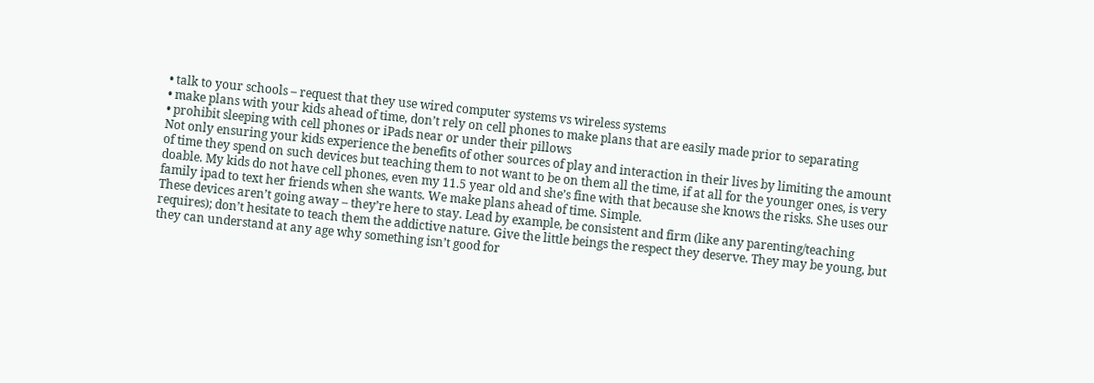• talk to your schools – request that they use wired computer systems vs wireless systems
• make plans with your kids ahead of time, don’t rely on cell phones to make plans that are easily made prior to separating
• prohibit sleeping with cell phones or iPads near or under their pillows
Not only ensuring your kids experience the benefits of other sources of play and interaction in their lives by limiting the amount of time they spend on such devices but teaching them to not want to be on them all the time, if at all for the younger ones, is very doable. My kids do not have cell phones, even my 11.5 year old and she’s fine with that because she knows the risks. She uses our family ipad to text her friends when she wants. We make plans ahead of time. Simple.
These devices aren’t going away – they’re here to stay. Lead by example, be consistent and firm (like any parenting/teaching requires); don’t hesitate to teach them the addictive nature. Give the little beings the respect they deserve. They may be young, but they can understand at any age why something isn’t good for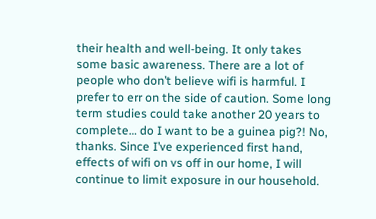their health and well-being. It only takes some basic awareness. There are a lot of people who don’t believe wifi is harmful. I prefer to err on the side of caution. Some long term studies could take another 20 years to complete… do I want to be a guinea pig?! No, thanks. Since I’ve experienced first hand, effects of wifi on vs off in our home, I will continue to limit exposure in our household.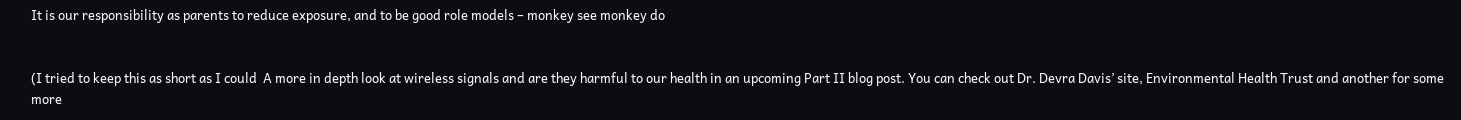It is our responsibility as parents to reduce exposure, and to be good role models – monkey see monkey do


(I tried to keep this as short as I could  A more in depth look at wireless signals and are they harmful to our health in an upcoming Part II blog post. You can check out Dr. Devra Davis’ site, Environmental Health Trust and another for some more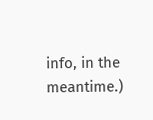info, in the meantime.)